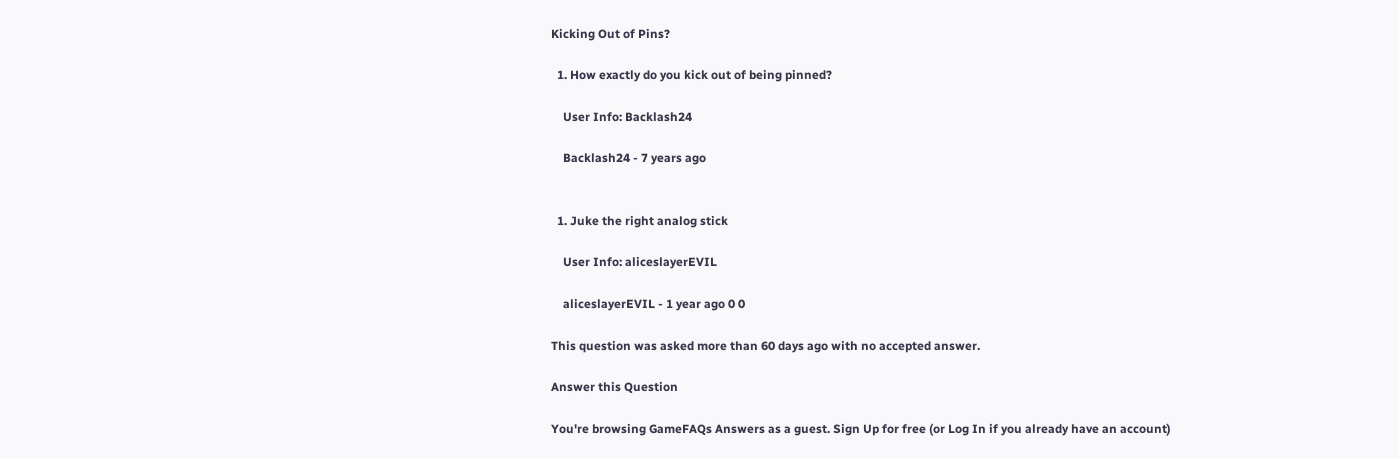Kicking Out of Pins?

  1. How exactly do you kick out of being pinned?

    User Info: Backlash24

    Backlash24 - 7 years ago


  1. Juke the right analog stick

    User Info: aliceslayerEVIL

    aliceslayerEVIL - 1 year ago 0 0

This question was asked more than 60 days ago with no accepted answer.

Answer this Question

You're browsing GameFAQs Answers as a guest. Sign Up for free (or Log In if you already have an account)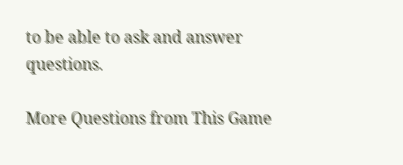to be able to ask and answer questions.

More Questions from This Game